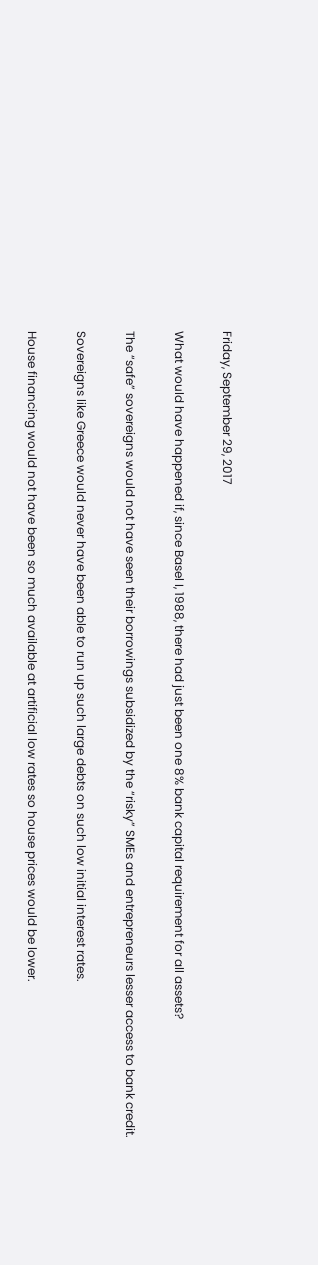Friday, September 29, 2017

What would have happened if, since Basel I, 1988, there had just been one 8% bank capital requirement for all assets?

The “safe” sovereigns would not have seen their borrowings subsidized by the “risky” SMEs and entrepreneurs lesser access to bank credit.

Sovereigns like Greece would never have been able to run up such large debts on such low initial interest rates.

House financing would not have been so much available at artificial low rates so house prices would be lower.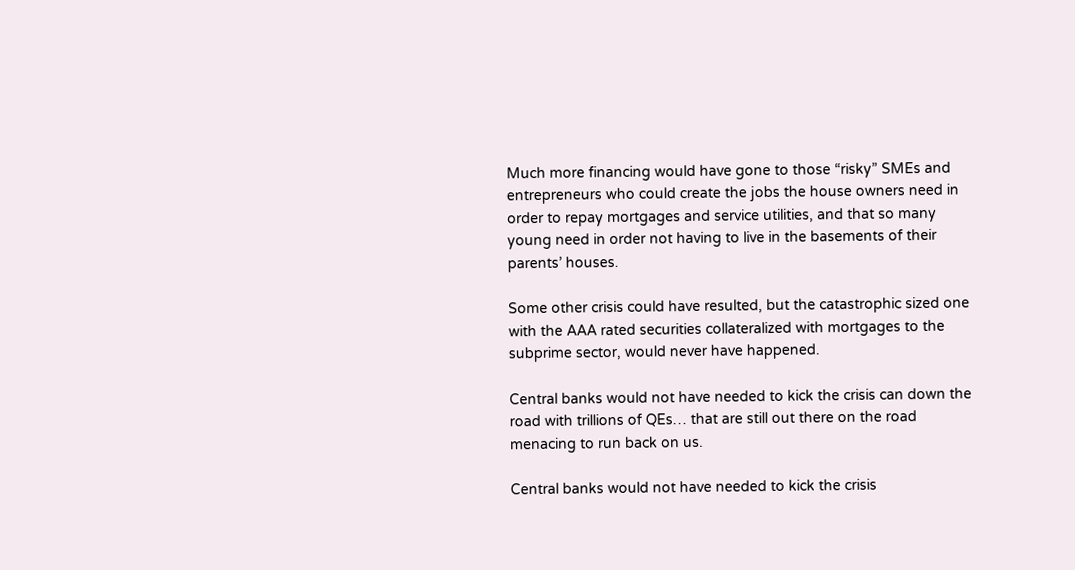Much more financing would have gone to those “risky” SMEs and entrepreneurs who could create the jobs the house owners need in order to repay mortgages and service utilities, and that so many young need in order not having to live in the basements of their parents’ houses.

Some other crisis could have resulted, but the catastrophic sized one with the AAA rated securities collateralized with mortgages to the subprime sector, would never have happened.

Central banks would not have needed to kick the crisis can down the road with trillions of QEs… that are still out there on the road menacing to run back on us.

Central banks would not have needed to kick the crisis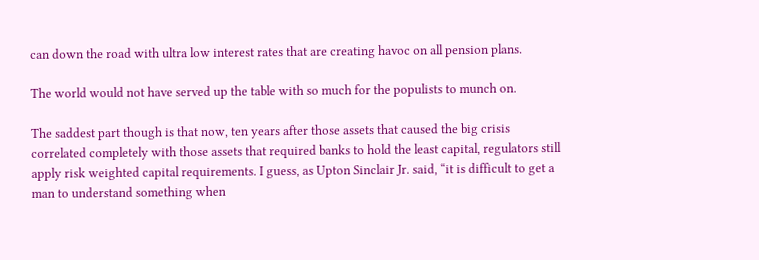can down the road with ultra low interest rates that are creating havoc on all pension plans.

The world would not have served up the table with so much for the populists to munch on.

The saddest part though is that now, ten years after those assets that caused the big crisis correlated completely with those assets that required banks to hold the least capital, regulators still apply risk weighted capital requirements. I guess, as Upton Sinclair Jr. said, “it is difficult to get a man to understand something when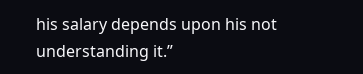his salary depends upon his not understanding it.”